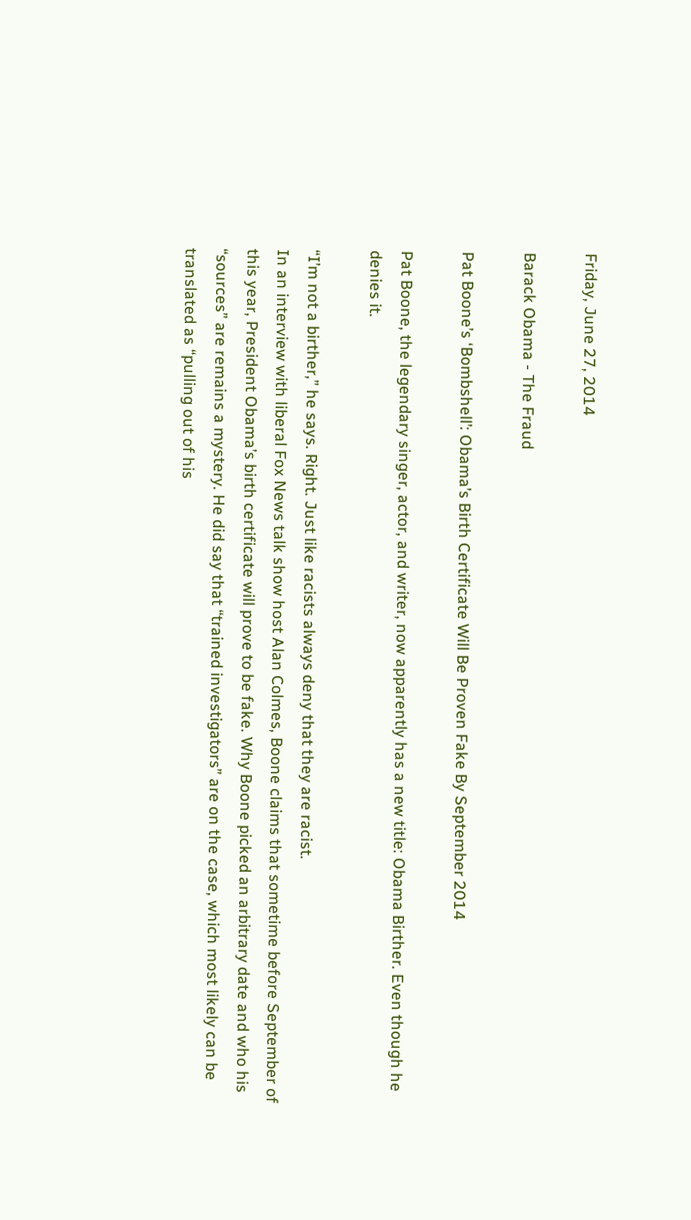Friday, June 27, 2014

Barack Obama - The Fraud

Pat Boone’s ‘Bombshell’: Obama’s Birth Certificate Will Be Proven Fake By September 2014

Pat Boone, the legendary singer, actor, and writer, now apparently has a new title: Obama Birther. Even though he denies it.

“I’m not a birther,” he says. Right. Just like racists always deny that they are racist.
In an interview with liberal Fox News talk show host Alan Colmes, Boone claims that sometime before September of this year, President Obama’s birth certificate will prove to be fake. Why Boone picked an arbitrary date and who his “sources” are remains a mystery. He did say that “trained investigators” are on the case, which most likely can be translated as “pulling out of his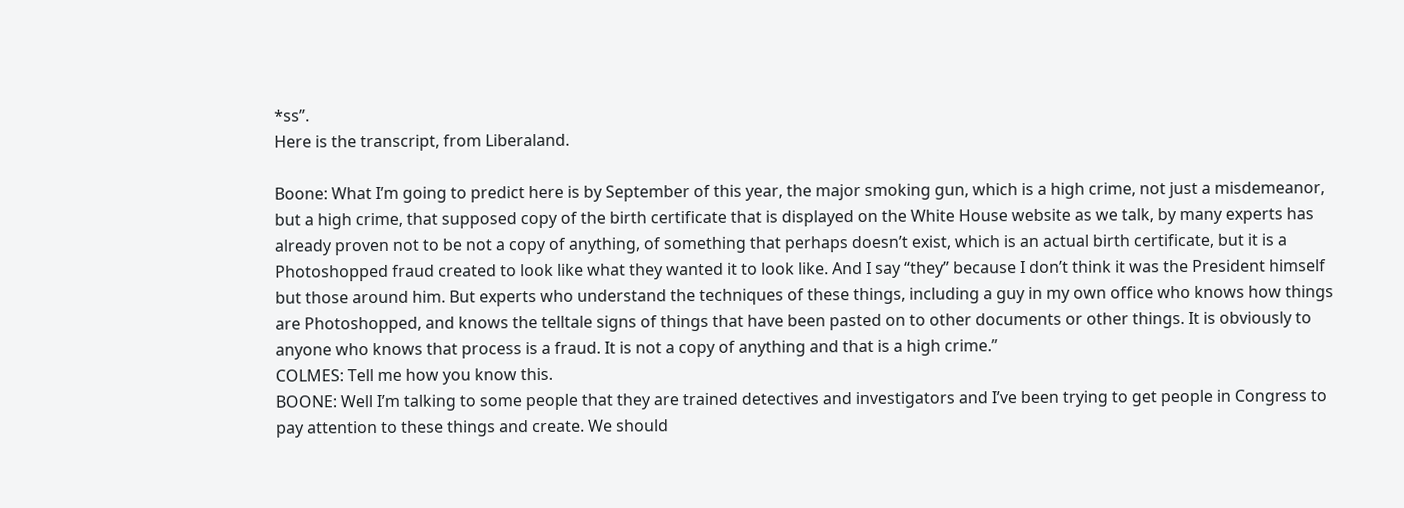*ss”.
Here is the transcript, from Liberaland.

Boone: What I’m going to predict here is by September of this year, the major smoking gun, which is a high crime, not just a misdemeanor, but a high crime, that supposed copy of the birth certificate that is displayed on the White House website as we talk, by many experts has already proven not to be not a copy of anything, of something that perhaps doesn’t exist, which is an actual birth certificate, but it is a Photoshopped fraud created to look like what they wanted it to look like. And I say “they” because I don’t think it was the President himself but those around him. But experts who understand the techniques of these things, including a guy in my own office who knows how things are Photoshopped, and knows the telltale signs of things that have been pasted on to other documents or other things. It is obviously to anyone who knows that process is a fraud. It is not a copy of anything and that is a high crime.”
COLMES: Tell me how you know this.
BOONE: Well I’m talking to some people that they are trained detectives and investigators and I’ve been trying to get people in Congress to pay attention to these things and create. We should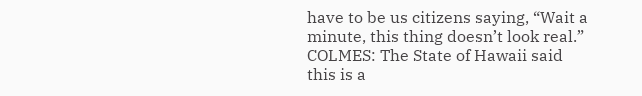have to be us citizens saying, “Wait a minute, this thing doesn’t look real.”
COLMES: The State of Hawaii said this is a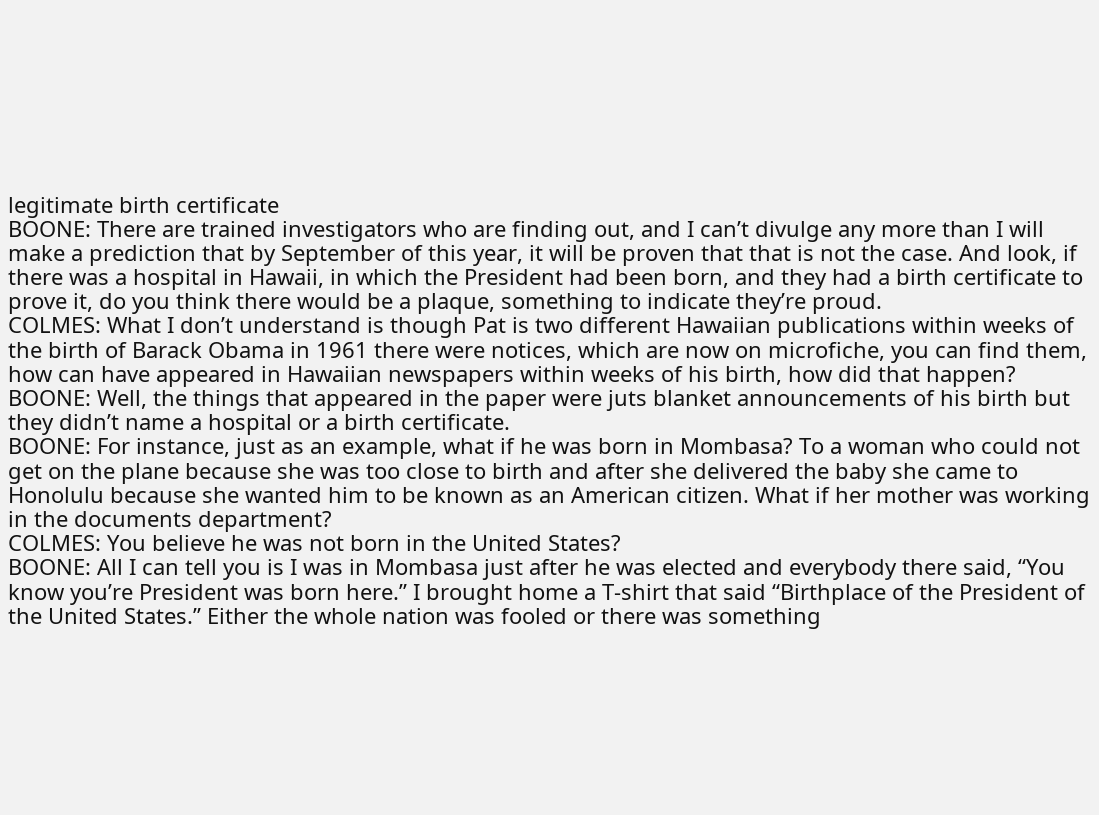legitimate birth certificate
BOONE: There are trained investigators who are finding out, and I can’t divulge any more than I will make a prediction that by September of this year, it will be proven that that is not the case. And look, if there was a hospital in Hawaii, in which the President had been born, and they had a birth certificate to prove it, do you think there would be a plaque, something to indicate they’re proud.
COLMES: What I don’t understand is though Pat is two different Hawaiian publications within weeks of the birth of Barack Obama in 1961 there were notices, which are now on microfiche, you can find them, how can have appeared in Hawaiian newspapers within weeks of his birth, how did that happen?
BOONE: Well, the things that appeared in the paper were juts blanket announcements of his birth but they didn’t name a hospital or a birth certificate.
BOONE: For instance, just as an example, what if he was born in Mombasa? To a woman who could not get on the plane because she was too close to birth and after she delivered the baby she came to Honolulu because she wanted him to be known as an American citizen. What if her mother was working in the documents department?
COLMES: You believe he was not born in the United States?
BOONE: All I can tell you is I was in Mombasa just after he was elected and everybody there said, “You know you’re President was born here.” I brought home a T-shirt that said “Birthplace of the President of the United States.” Either the whole nation was fooled or there was something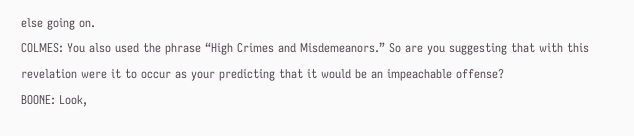else going on.
COLMES: You also used the phrase “High Crimes and Misdemeanors.” So are you suggesting that with this revelation were it to occur as your predicting that it would be an impeachable offense?
BOONE: Look,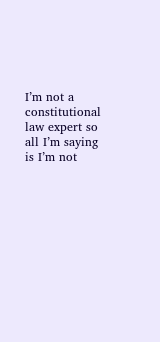I’m not a constitutional law expert so all I’m saying is I’m not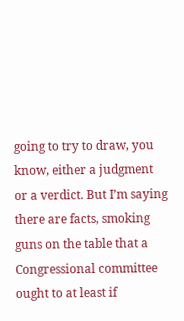going to try to draw, you know, either a judgment or a verdict. But I’m saying there are facts, smoking guns on the table that a Congressional committee ought to at least if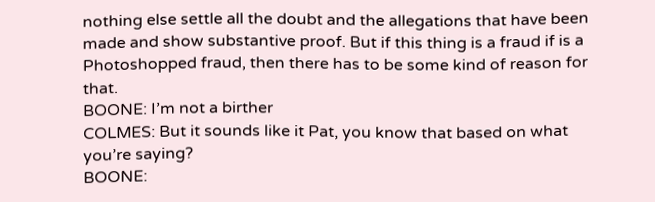nothing else settle all the doubt and the allegations that have been made and show substantive proof. But if this thing is a fraud if is a Photoshopped fraud, then there has to be some kind of reason for that.
BOONE: I’m not a birther
COLMES: But it sounds like it Pat, you know that based on what you’re saying?
BOONE: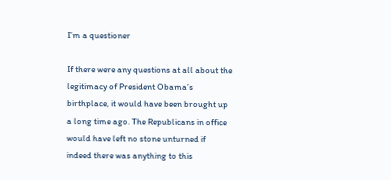I’m a questioner

If there were any questions at all about the legitimacy of President Obama’s birthplace, it would have been brought up a long time ago. The Republicans in office would have left no stone unturned if indeed there was anything to this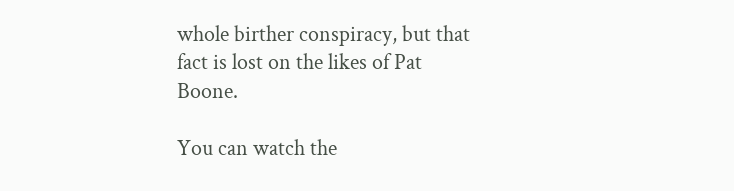whole birther conspiracy, but that fact is lost on the likes of Pat Boone.

You can watch the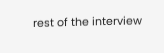rest of the interview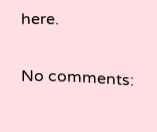here.


No comments: